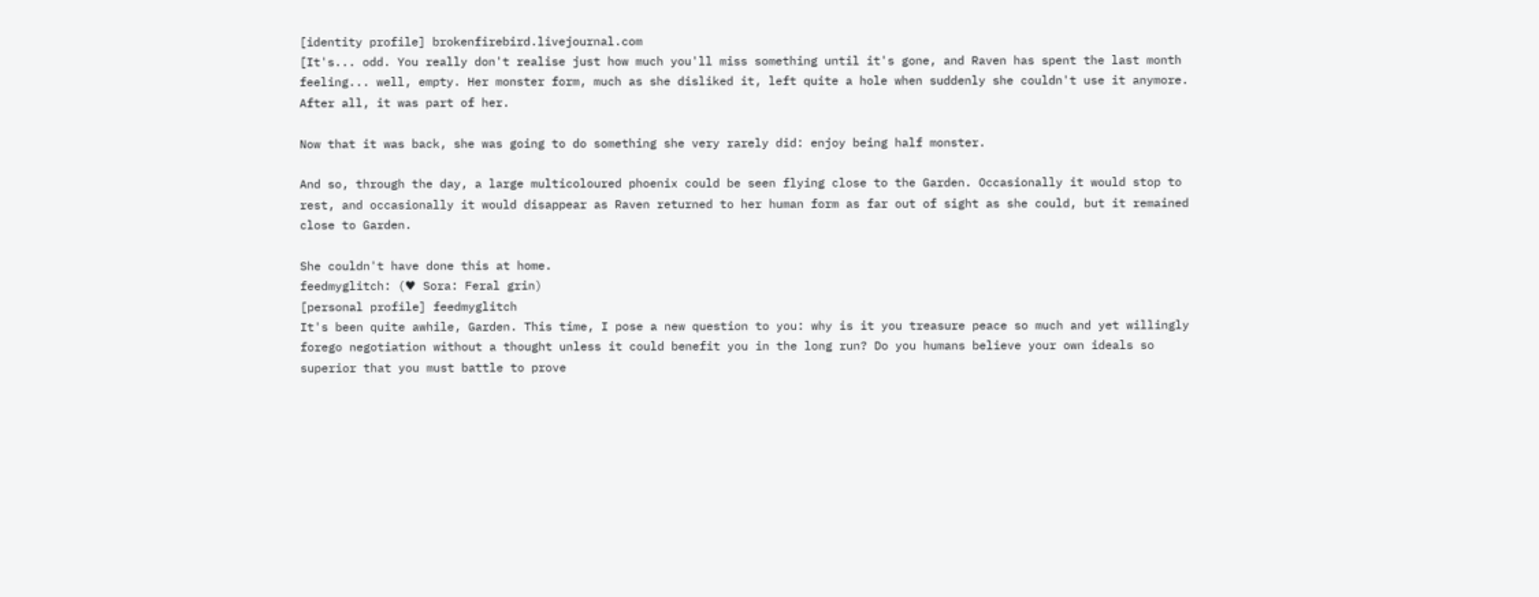[identity profile] brokenfirebird.livejournal.com
[It's... odd. You really don't realise just how much you'll miss something until it's gone, and Raven has spent the last month feeling... well, empty. Her monster form, much as she disliked it, left quite a hole when suddenly she couldn't use it anymore. After all, it was part of her.

Now that it was back, she was going to do something she very rarely did: enjoy being half monster.

And so, through the day, a large multicoloured phoenix could be seen flying close to the Garden. Occasionally it would stop to rest, and occasionally it would disappear as Raven returned to her human form as far out of sight as she could, but it remained close to Garden.

She couldn't have done this at home.
feedmyglitch: (♥ Sora: Feral grin)
[personal profile] feedmyglitch
It's been quite awhile, Garden. This time, I pose a new question to you: why is it you treasure peace so much and yet willingly forego negotiation without a thought unless it could benefit you in the long run? Do you humans believe your own ideals so superior that you must battle to prove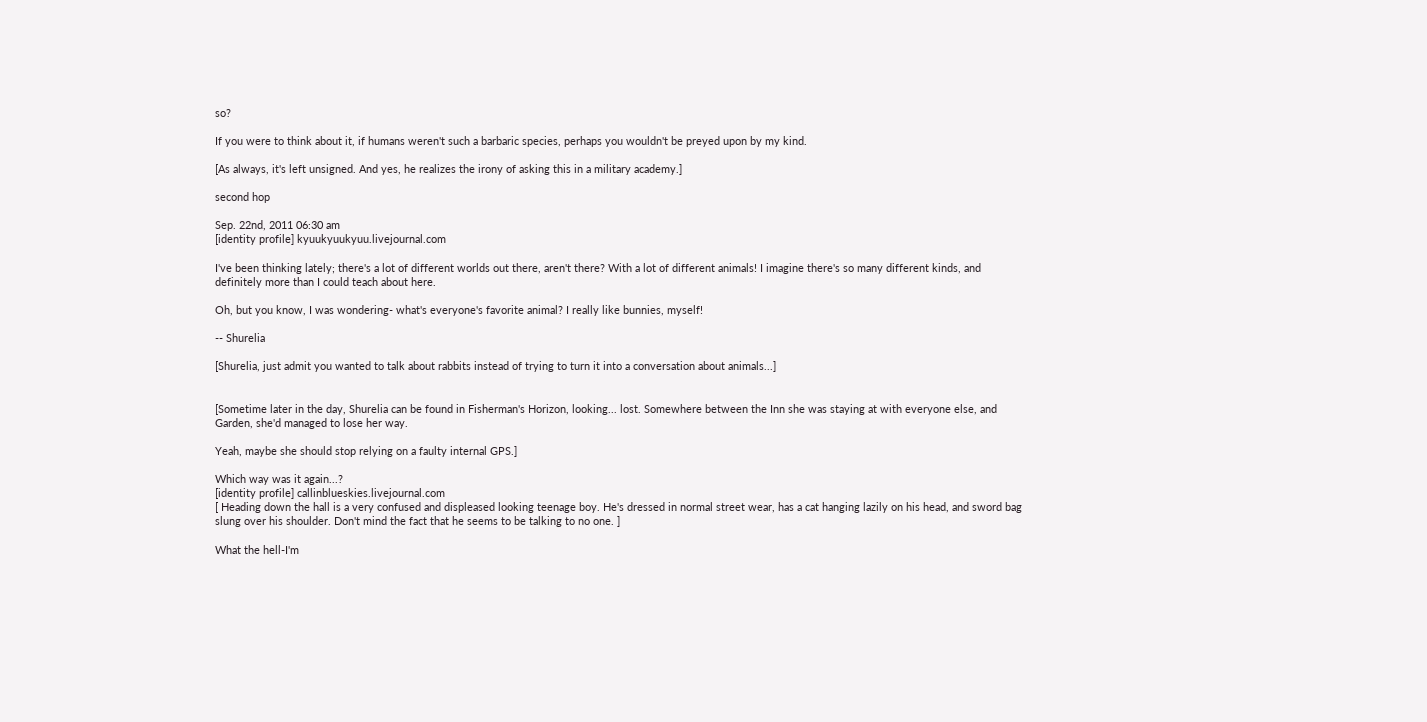so?

If you were to think about it, if humans weren't such a barbaric species, perhaps you wouldn't be preyed upon by my kind.

[As always, it's left unsigned. And yes, he realizes the irony of asking this in a military academy.]

second hop

Sep. 22nd, 2011 06:30 am
[identity profile] kyuukyuukyuu.livejournal.com

I've been thinking lately; there's a lot of different worlds out there, aren't there? With a lot of different animals! I imagine there's so many different kinds, and definitely more than I could teach about here.

Oh, but you know, I was wondering- what's everyone's favorite animal? I really like bunnies, myself!

-- Shurelia

[Shurelia, just admit you wanted to talk about rabbits instead of trying to turn it into a conversation about animals...]


[Sometime later in the day, Shurelia can be found in Fisherman's Horizon, looking... lost. Somewhere between the Inn she was staying at with everyone else, and Garden, she'd managed to lose her way.

Yeah, maybe she should stop relying on a faulty internal GPS.]

Which way was it again...?
[identity profile] callinblueskies.livejournal.com
[ Heading down the hall is a very confused and displeased looking teenage boy. He's dressed in normal street wear, has a cat hanging lazily on his head, and sword bag slung over his shoulder. Don't mind the fact that he seems to be talking to no one. ]

What the hell-I'm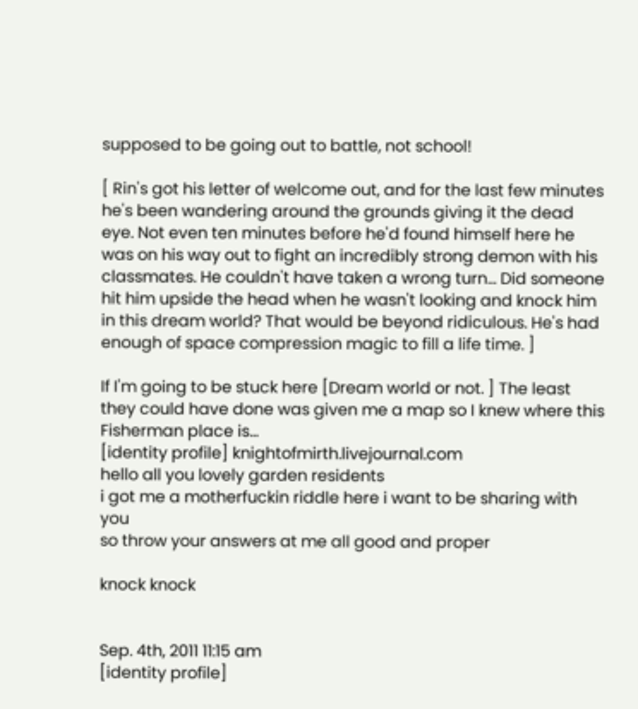supposed to be going out to battle, not school!

[ Rin's got his letter of welcome out, and for the last few minutes he's been wandering around the grounds giving it the dead eye. Not even ten minutes before he'd found himself here he was on his way out to fight an incredibly strong demon with his classmates. He couldn't have taken a wrong turn... Did someone hit him upside the head when he wasn't looking and knock him in this dream world? That would be beyond ridiculous. He's had enough of space compression magic to fill a life time. ]

If I'm going to be stuck here [Dream world or not. ] The least they could have done was given me a map so I knew where this Fisherman place is...
[identity profile] knightofmirth.livejournal.com
hello all you lovely garden residents
i got me a motherfuckin riddle here i want to be sharing with you
so throw your answers at me all good and proper

knock knock


Sep. 4th, 2011 11:15 am
[identity profile]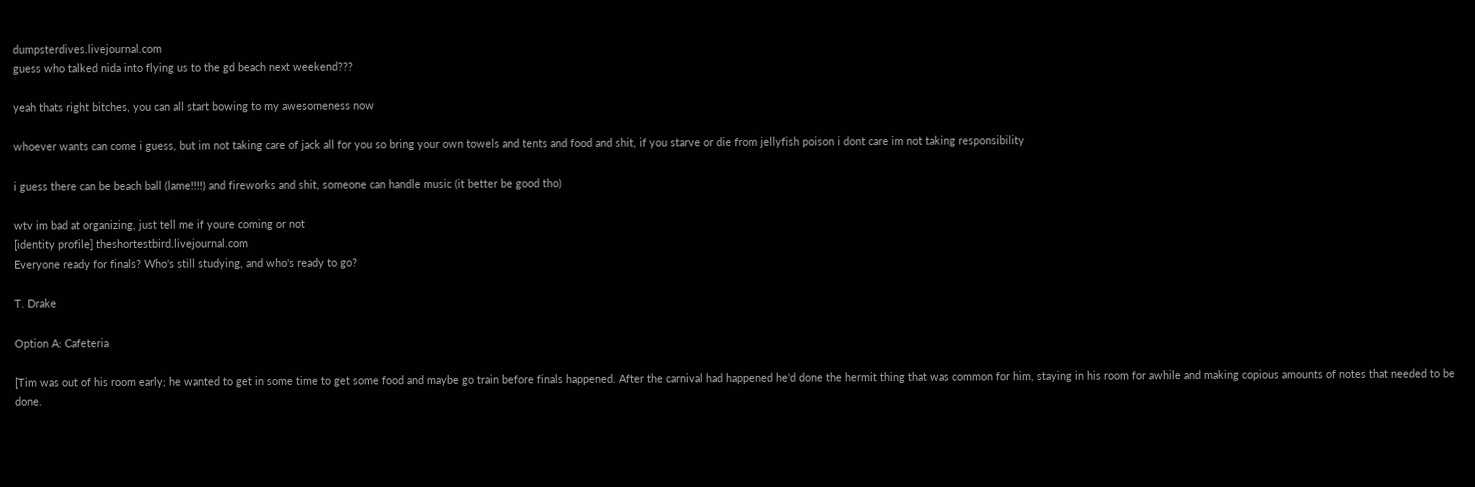dumpsterdives.livejournal.com
guess who talked nida into flying us to the gd beach next weekend???

yeah thats right bitches, you can all start bowing to my awesomeness now

whoever wants can come i guess, but im not taking care of jack all for you so bring your own towels and tents and food and shit, if you starve or die from jellyfish poison i dont care im not taking responsibility

i guess there can be beach ball (lame!!!!) and fireworks and shit, someone can handle music (it better be good tho)

wtv im bad at organizing, just tell me if youre coming or not
[identity profile] theshortestbird.livejournal.com
Everyone ready for finals? Who's still studying, and who's ready to go?

T. Drake

Option A: Cafeteria

[Tim was out of his room early; he wanted to get in some time to get some food and maybe go train before finals happened. After the carnival had happened he'd done the hermit thing that was common for him, staying in his room for awhile and making copious amounts of notes that needed to be done.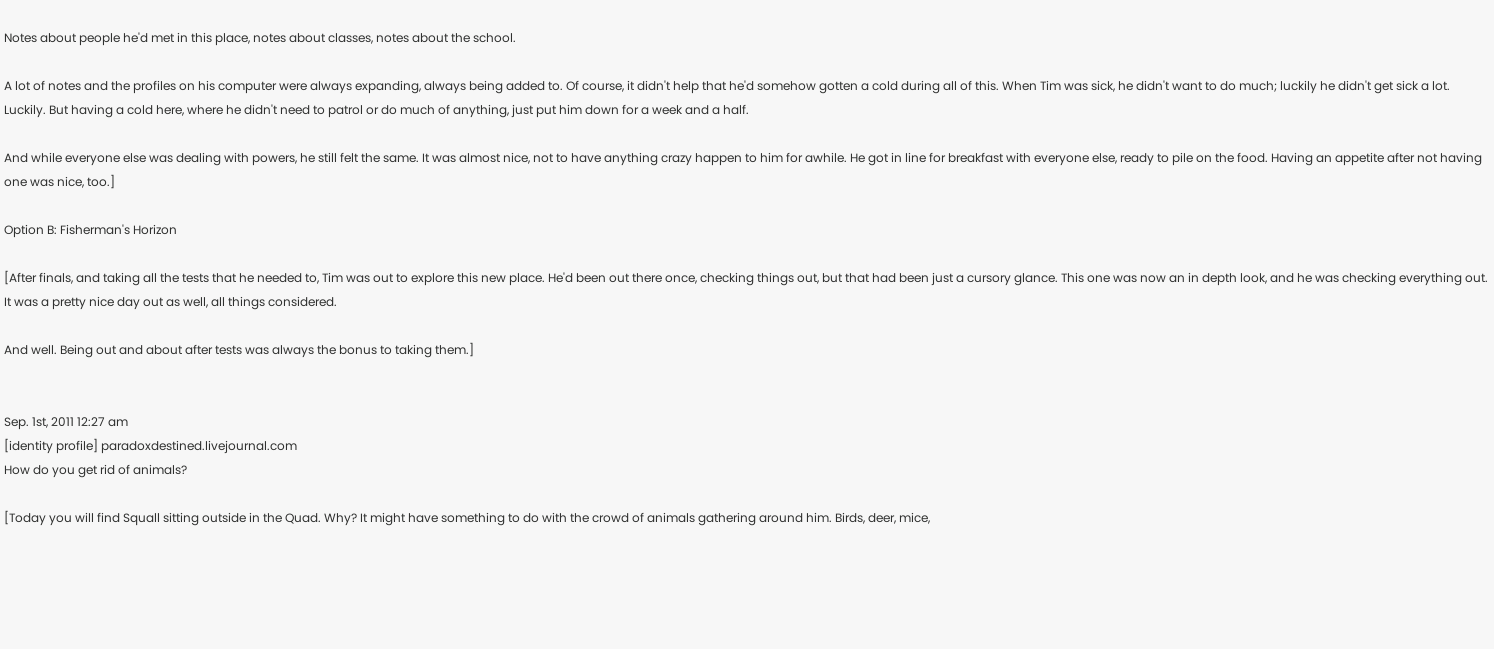Notes about people he'd met in this place, notes about classes, notes about the school.

A lot of notes and the profiles on his computer were always expanding, always being added to. Of course, it didn't help that he'd somehow gotten a cold during all of this. When Tim was sick, he didn't want to do much; luckily he didn't get sick a lot. Luckily. But having a cold here, where he didn't need to patrol or do much of anything, just put him down for a week and a half.

And while everyone else was dealing with powers, he still felt the same. It was almost nice, not to have anything crazy happen to him for awhile. He got in line for breakfast with everyone else, ready to pile on the food. Having an appetite after not having one was nice, too.]

Option B: Fisherman's Horizon

[After finals, and taking all the tests that he needed to, Tim was out to explore this new place. He'd been out there once, checking things out, but that had been just a cursory glance. This one was now an in depth look, and he was checking everything out. It was a pretty nice day out as well, all things considered.

And well. Being out and about after tests was always the bonus to taking them.]


Sep. 1st, 2011 12:27 am
[identity profile] paradoxdestined.livejournal.com
How do you get rid of animals?

[Today you will find Squall sitting outside in the Quad. Why? It might have something to do with the crowd of animals gathering around him. Birds, deer, mice,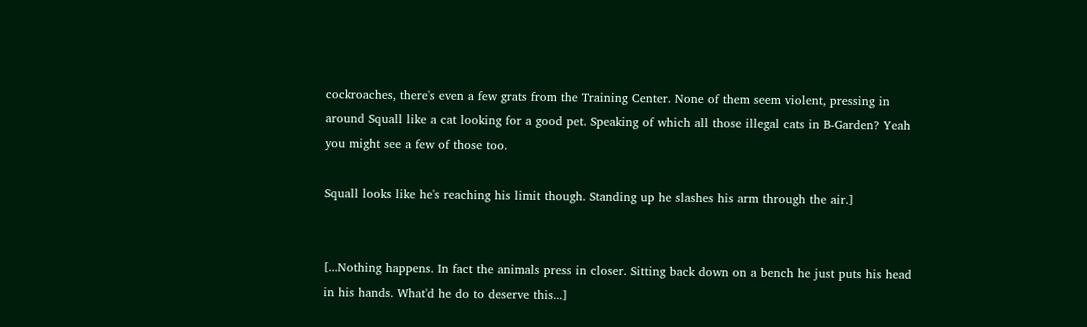cockroaches, there's even a few grats from the Training Center. None of them seem violent, pressing in around Squall like a cat looking for a good pet. Speaking of which all those illegal cats in B-Garden? Yeah you might see a few of those too.

Squall looks like he's reaching his limit though. Standing up he slashes his arm through the air.]


[...Nothing happens. In fact the animals press in closer. Sitting back down on a bench he just puts his head in his hands. What'd he do to deserve this...]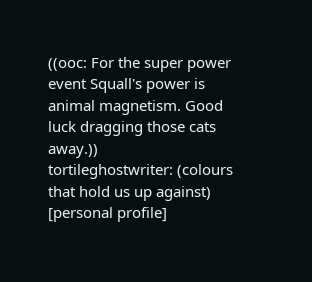((ooc: For the super power event Squall's power is animal magnetism. Good luck dragging those cats away.))
tortileghostwriter: (colours that hold us up against)
[personal profile]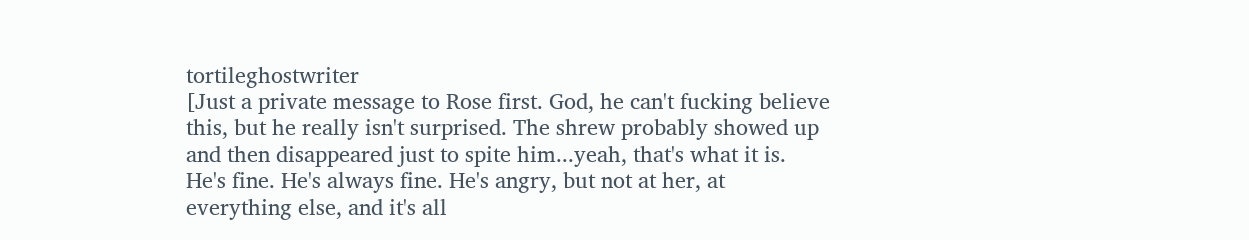tortileghostwriter
[Just a private message to Rose first. God, he can't fucking believe this, but he really isn't surprised. The shrew probably showed up and then disappeared just to spite him...yeah, that's what it is. He's fine. He's always fine. He's angry, but not at her, at everything else, and it's all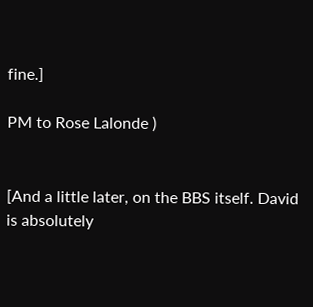fine.]

PM to Rose Lalonde )


[And a little later, on the BBS itself. David is absolutely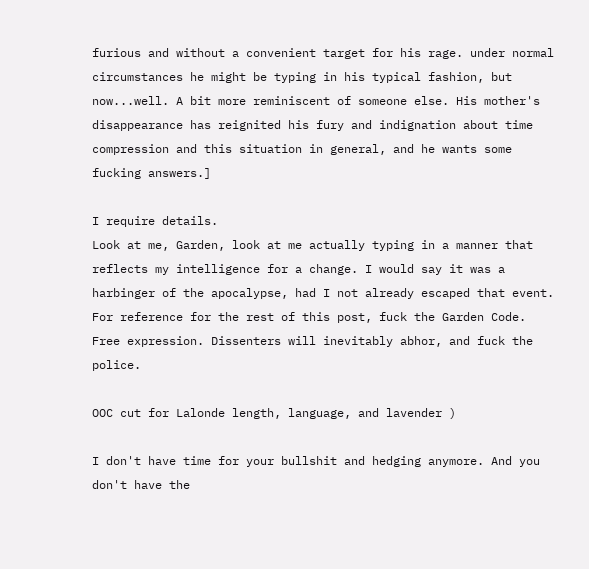furious and without a convenient target for his rage. under normal circumstances he might be typing in his typical fashion, but now...well. A bit more reminiscent of someone else. His mother's disappearance has reignited his fury and indignation about time compression and this situation in general, and he wants some fucking answers.]

I require details.
Look at me, Garden, look at me actually typing in a manner that reflects my intelligence for a change. I would say it was a harbinger of the apocalypse, had I not already escaped that event.
For reference for the rest of this post, fuck the Garden Code. Free expression. Dissenters will inevitably abhor, and fuck the police.

OOC cut for Lalonde length, language, and lavender )

I don't have time for your bullshit and hedging anymore. And you don't have the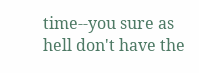time--you sure as hell don't have the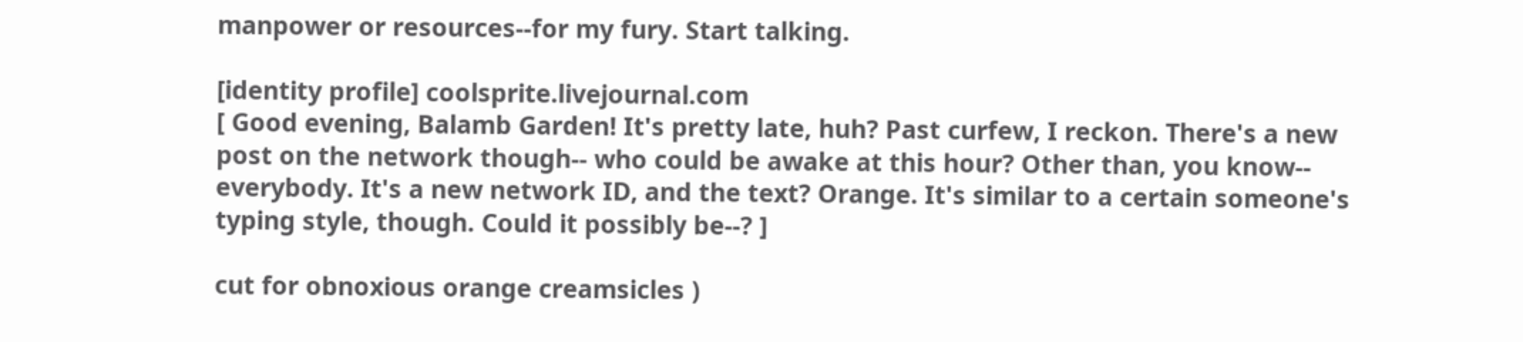manpower or resources--for my fury. Start talking.

[identity profile] coolsprite.livejournal.com
[ Good evening, Balamb Garden! It's pretty late, huh? Past curfew, I reckon. There's a new post on the network though-- who could be awake at this hour? Other than, you know-- everybody. It's a new network ID, and the text? Orange. It's similar to a certain someone's typing style, though. Could it possibly be--? ]

cut for obnoxious orange creamsicles )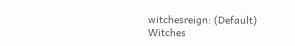witchesreign: (Default)
Witches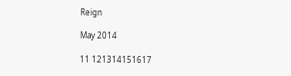Reign

May 2014

11 121314151617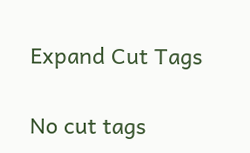Expand Cut Tags

No cut tags